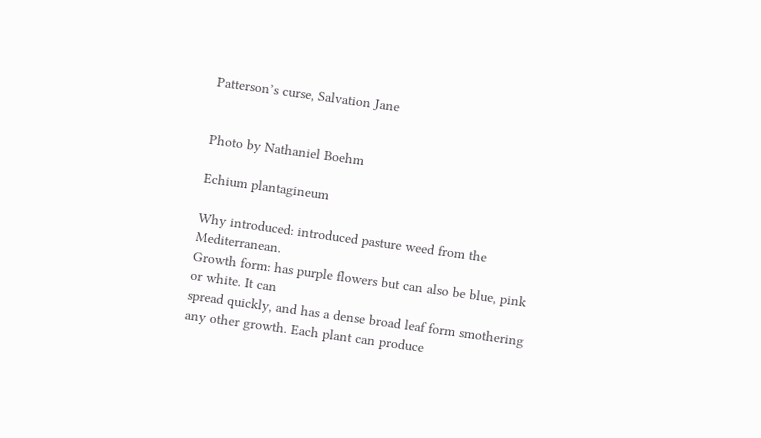Patterson’s curse, Salvation Jane


Photo by Nathaniel Boehm

Echium plantagineum

Why introduced: introduced pasture weed from the Mediterranean.
Growth form: has purple flowers but can also be blue, pink or white. It can
spread quickly, and has a dense broad leaf form smothering any other growth. Each plant can produce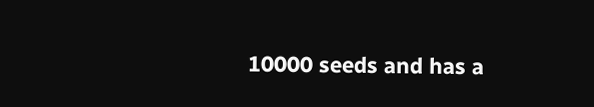10000 seeds and has a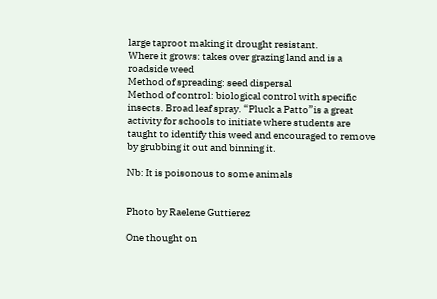large taproot making it drought resistant.
Where it grows: takes over grazing land and is a roadside weed
Method of spreading: seed dispersal
Method of control: biological control with specific insects. Broad leaf spray. “Pluck a Patto”is a great activity for schools to initiate where students are taught to identify this weed and encouraged to remove by grubbing it out and binning it.

Nb: It is poisonous to some animals


Photo by Raelene Guttierez

One thought on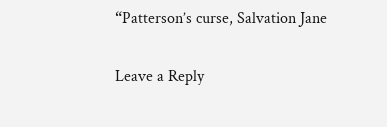“Patterson’s curse, Salvation Jane

Leave a Reply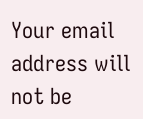Your email address will not be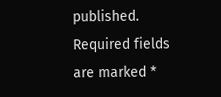published. Required fields are marked *